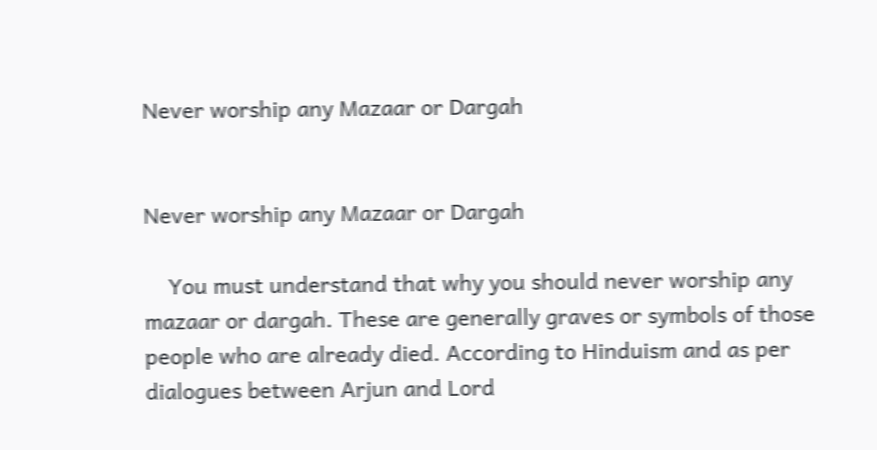Never worship any Mazaar or Dargah


Never worship any Mazaar or Dargah

    You must understand that why you should never worship any mazaar or dargah. These are generally graves or symbols of those people who are already died. According to Hinduism and as per dialogues between Arjun and Lord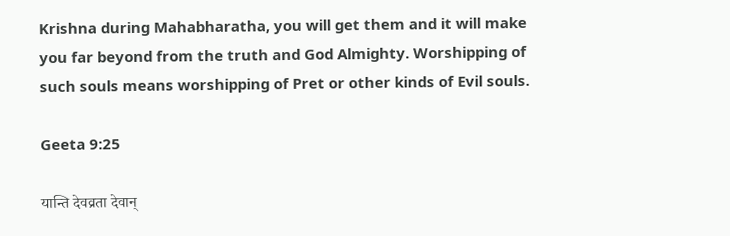Krishna during Mahabharatha, you will get them and it will make you far beyond from the truth and God Almighty. Worshipping of such souls means worshipping of Pret or other kinds of Evil souls.

Geeta 9:25

यान्ति देवव्रता देवान्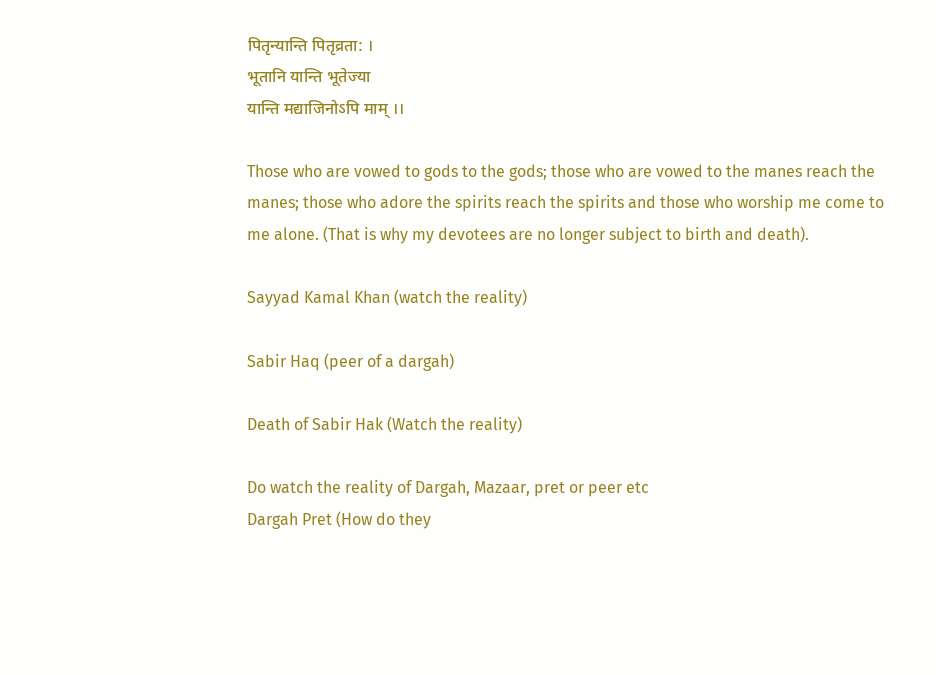पितृन्यान्ति पितृव्रता: ।
भूतानि यान्ति भूतेज्या
यान्ति मद्याजिनोऽपि माम् ।।

Those who are vowed to gods to the gods; those who are vowed to the manes reach the manes; those who adore the spirits reach the spirits and those who worship me come to me alone. (That is why my devotees are no longer subject to birth and death).

Sayyad Kamal Khan (watch the reality)

Sabir Haq (peer of a dargah)

Death of Sabir Hak (Watch the reality)

Do watch the reality of Dargah, Mazaar, pret or peer etc
Dargah Pret (How do they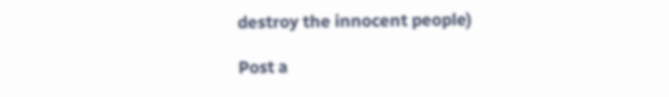destroy the innocent people)

Post a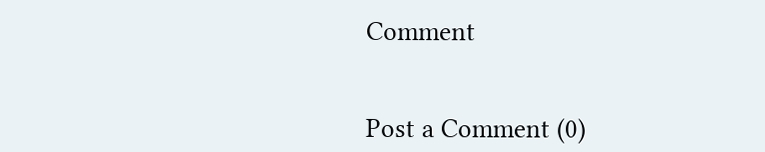Comment


Post a Comment (0)